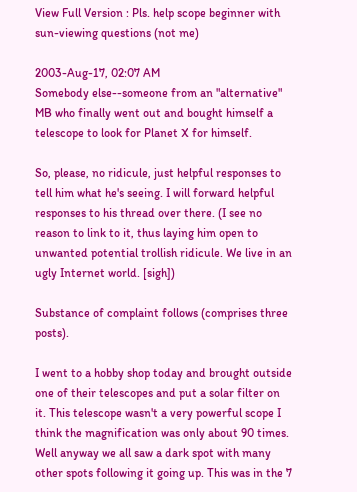View Full Version : Pls. help scope beginner with sun-viewing questions (not me)

2003-Aug-17, 02:07 AM
Somebody else--someone from an "alternative" MB who finally went out and bought himself a telescope to look for Planet X for himself.

So, please, no ridicule, just helpful responses to tell him what he's seeing. I will forward helpful responses to his thread over there. (I see no reason to link to it, thus laying him open to unwanted potential trollish ridicule. We live in an ugly Internet world. [sigh])

Substance of complaint follows (comprises three posts).

I went to a hobby shop today and brought outside one of their telescopes and put a solar filter on it. This telescope wasn't a very powerful scope I think the magnification was only about 90 times. Well anyway we all saw a dark spot with many other spots following it going up. This was in the 7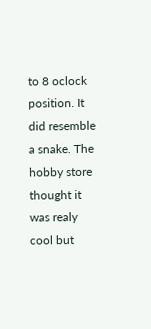to 8 oclock position. It did resemble a snake. The hobby store thought it was realy cool but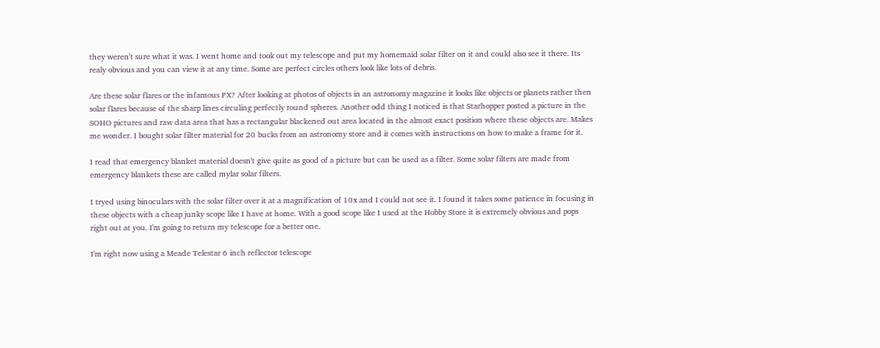they weren't sure what it was. I went home and took out my telescope and put my homemaid solar filter on it and could also see it there. Its realy obvious and you can view it at any time. Some are perfect circles others look like lots of debris.

Are these solar flares or the infamous PX? After looking at photos of objects in an astronomy magazine it looks like objects or planets rather then solar flares because of the sharp lines circuling perfectly round spheres. Another odd thing I noticed is that Starhopper posted a picture in the SOHO pictures and raw data area that has a rectangular blackened out area located in the almost exact position where these objects are. Makes me wonder. I bought solar filter material for 20 bucks from an astronomy store and it comes with instructions on how to make a frame for it.

I read that emergency blanket material doesn't give quite as good of a picture but can be used as a filter. Some solar filters are made from emergency blankets these are called mylar solar filters.

I tryed using binoculars with the solar filter over it at a magnification of 10x and I could not see it. I found it takes some patience in focusing in these objects with a cheap junky scope like I have at home. With a good scope like I used at the Hobby Store it is extremely obvious and pops right out at you. I'm going to return my telescope for a better one.

I'm right now using a Meade Telestar 6 inch reflector telescope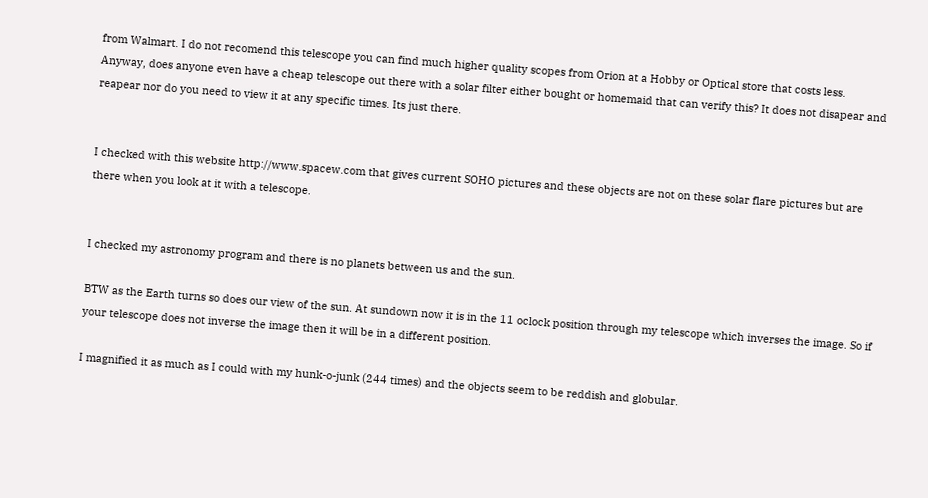from Walmart. I do not recomend this telescope you can find much higher quality scopes from Orion at a Hobby or Optical store that costs less.
Anyway, does anyone even have a cheap telescope out there with a solar filter either bought or homemaid that can verify this? It does not disapear and reapear nor do you need to view it at any specific times. Its just there.


I checked with this website http://www.spacew.com that gives current SOHO pictures and these objects are not on these solar flare pictures but are there when you look at it with a telescope.


I checked my astronomy program and there is no planets between us and the sun.

BTW as the Earth turns so does our view of the sun. At sundown now it is in the 11 oclock position through my telescope which inverses the image. So if your telescope does not inverse the image then it will be in a different position.

I magnified it as much as I could with my hunk-o-junk (244 times) and the objects seem to be reddish and globular.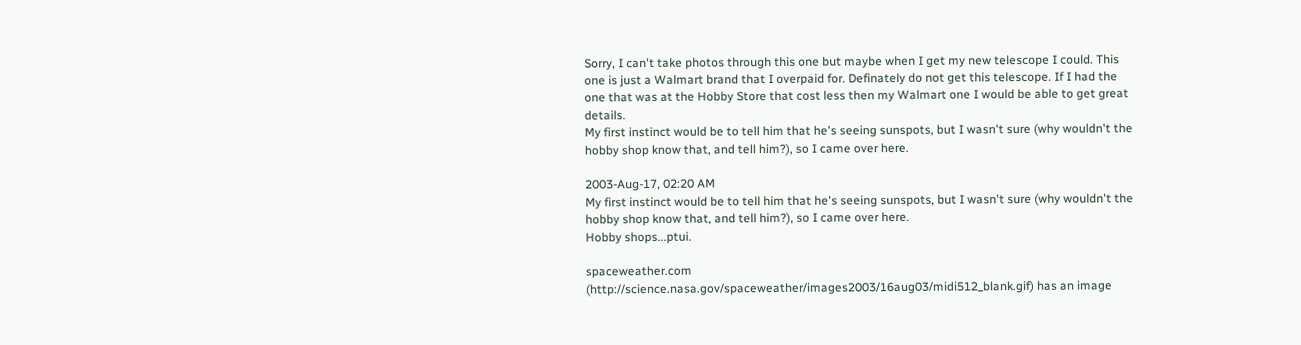Sorry, I can't take photos through this one but maybe when I get my new telescope I could. This one is just a Walmart brand that I overpaid for. Definately do not get this telescope. If I had the one that was at the Hobby Store that cost less then my Walmart one I would be able to get great details.
My first instinct would be to tell him that he's seeing sunspots, but I wasn't sure (why wouldn't the hobby shop know that, and tell him?), so I came over here.

2003-Aug-17, 02:20 AM
My first instinct would be to tell him that he's seeing sunspots, but I wasn't sure (why wouldn't the hobby shop know that, and tell him?), so I came over here.
Hobby shops...ptui.

spaceweather.com (http://science.nasa.gov/spaceweather/images2003/16aug03/midi512_blank.gif) has an image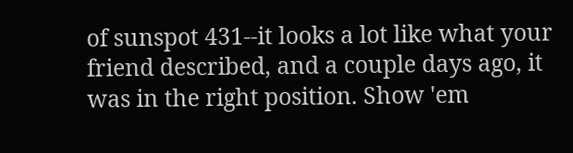of sunspot 431--it looks a lot like what your friend described, and a couple days ago, it was in the right position. Show 'em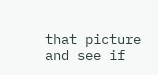that picture and see if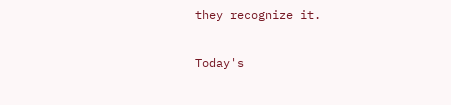they recognize it.

Today's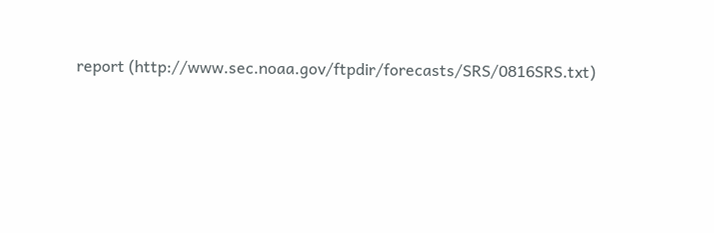report (http://www.sec.noaa.gov/ftpdir/forecasts/SRS/0816SRS.txt)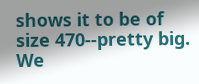shows it to be of size 470--pretty big. We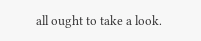all ought to take a look.